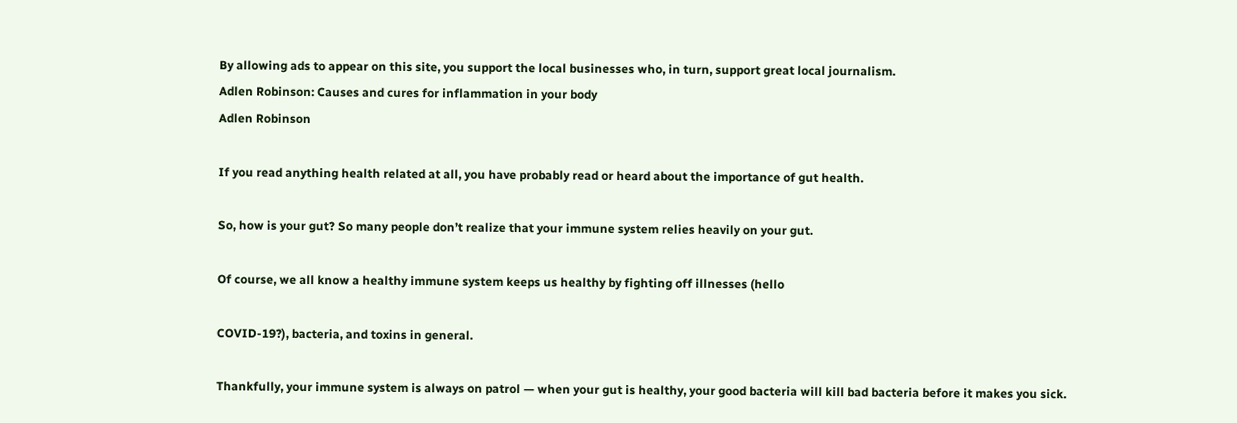By allowing ads to appear on this site, you support the local businesses who, in turn, support great local journalism.
Adlen Robinson: Causes and cures for inflammation in your body
Adlen Robinson

If you read anything health related at all, you have probably read or heard about the importance of gut health.

So, how is your gut? So many people don’t realize that your immune system relies heavily on your gut.

Of course, we all know a healthy immune system keeps us healthy by fighting off illnesses (hello

COVID-19?), bacteria, and toxins in general.

Thankfully, your immune system is always on patrol — when your gut is healthy, your good bacteria will kill bad bacteria before it makes you sick.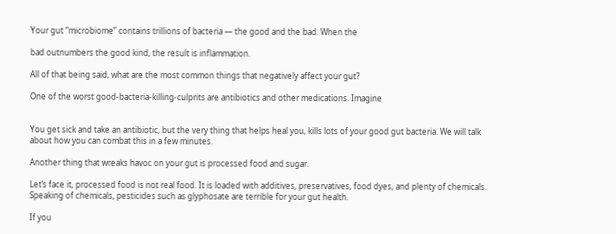Your gut “microbiome” contains trillions of bacteria — the good and the bad. When the

bad outnumbers the good kind, the result is inflammation.

All of that being said, what are the most common things that negatively affect your gut?

One of the worst good-bacteria-killing-culprits are antibiotics and other medications. Imagine


You get sick and take an antibiotic, but the very thing that helps heal you, kills lots of your good gut bacteria. We will talk about how you can combat this in a few minutes.

Another thing that wreaks havoc on your gut is processed food and sugar.

Let’s face it, processed food is not real food. It is loaded with additives, preservatives, food dyes, and plenty of chemicals. Speaking of chemicals, pesticides such as glyphosate are terrible for your gut health.

If you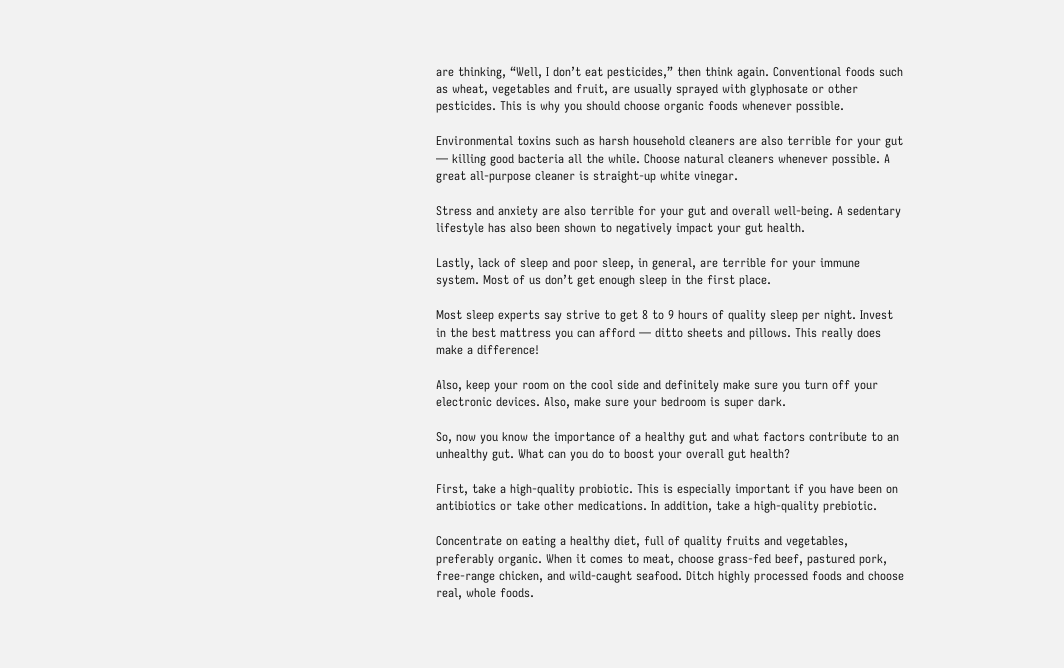are thinking, “Well, I don’t eat pesticides,” then think again. Conventional foods such as wheat, vegetables and fruit, are usually sprayed with glyphosate or other pesticides. This is why you should choose organic foods whenever possible.

Environmental toxins such as harsh household cleaners are also terrible for your gut — killing good bacteria all the while. Choose natural cleaners whenever possible. A great all-purpose cleaner is straight-up white vinegar.

Stress and anxiety are also terrible for your gut and overall well-being. A sedentary lifestyle has also been shown to negatively impact your gut health.

Lastly, lack of sleep and poor sleep, in general, are terrible for your immune system. Most of us don’t get enough sleep in the first place.

Most sleep experts say strive to get 8 to 9 hours of quality sleep per night. Invest in the best mattress you can afford — ditto sheets and pillows. This really does make a difference!

Also, keep your room on the cool side and definitely make sure you turn off your electronic devices. Also, make sure your bedroom is super dark.

So, now you know the importance of a healthy gut and what factors contribute to an unhealthy gut. What can you do to boost your overall gut health?

First, take a high-quality probiotic. This is especially important if you have been on antibiotics or take other medications. In addition, take a high-quality prebiotic.

Concentrate on eating a healthy diet, full of quality fruits and vegetables, preferably organic. When it comes to meat, choose grass-fed beef, pastured pork, free-range chicken, and wild-caught seafood. Ditch highly processed foods and choose real, whole foods.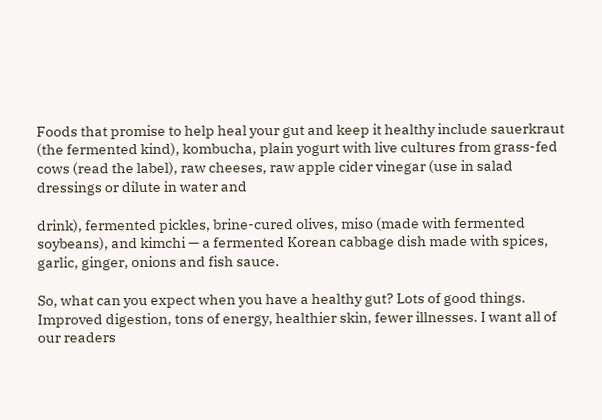Foods that promise to help heal your gut and keep it healthy include sauerkraut (the fermented kind), kombucha, plain yogurt with live cultures from grass-fed cows (read the label), raw cheeses, raw apple cider vinegar (use in salad dressings or dilute in water and

drink), fermented pickles, brine-cured olives, miso (made with fermented soybeans), and kimchi — a fermented Korean cabbage dish made with spices, garlic, ginger, onions and fish sauce.

So, what can you expect when you have a healthy gut? Lots of good things. Improved digestion, tons of energy, healthier skin, fewer illnesses. I want all of our readers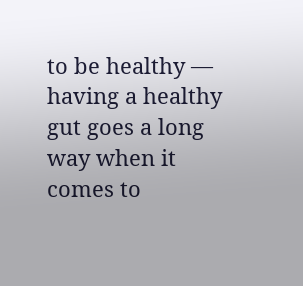to be healthy — having a healthy gut goes a long way when it comes to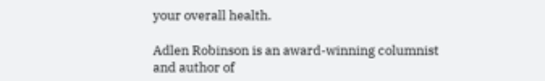your overall health.

Adlen Robinson is an award-winning columnist and author of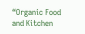“Organic Food and Kitchen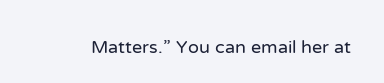Matters.” You can email her at